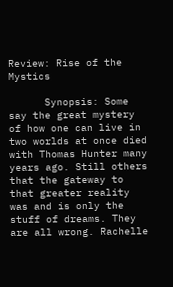Review: Rise of the Mystics

      Synopsis: Some say the great mystery of how one can live in two worlds at once died with Thomas Hunter many years ago. Still others that the gateway to that greater reality was and is only the stuff of dreams. They are all wrong. Rachelle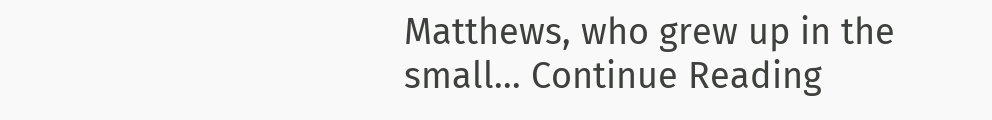Matthews, who grew up in the small... Continue Reading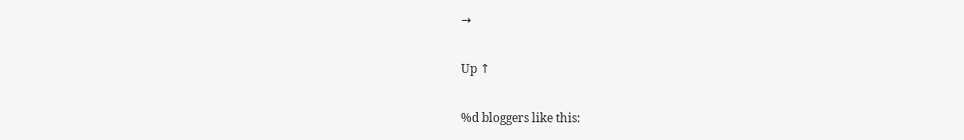→

Up ↑

%d bloggers like this: